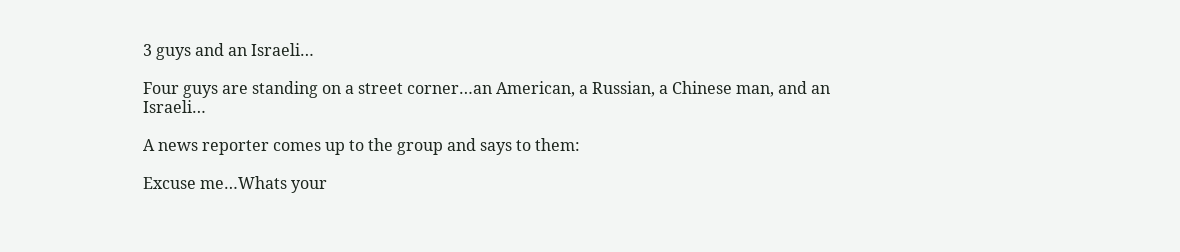3 guys and an Israeli…

Four guys are standing on a street corner…an American, a Russian, a Chinese man, and an Israeli…

A news reporter comes up to the group and says to them:

Excuse me…Whats your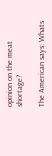opinion on the meat shortage?

The American says: Whats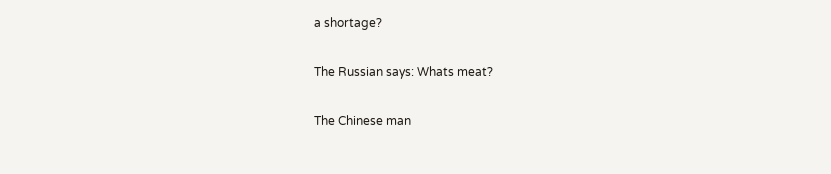a shortage?

The Russian says: Whats meat?

The Chinese man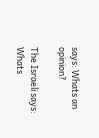says: Whats an opinion?

The Israeli says: Whats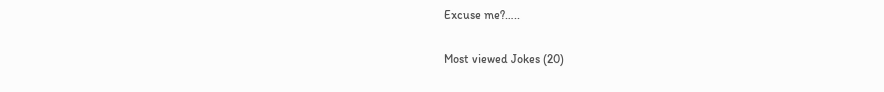Excuse me?…..

Most viewed Jokes (20)